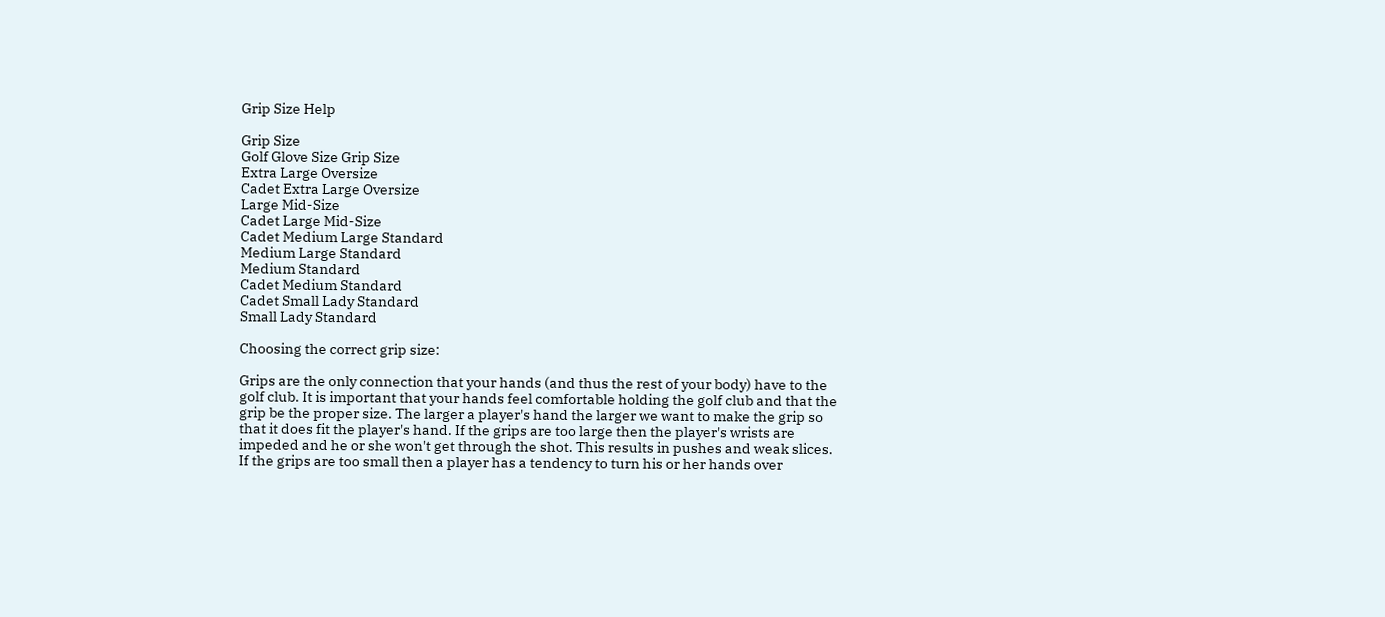Grip Size Help

Grip Size
Golf Glove Size Grip Size
Extra Large Oversize
Cadet Extra Large Oversize
Large Mid-Size
Cadet Large Mid-Size
Cadet Medium Large Standard
Medium Large Standard
Medium Standard
Cadet Medium Standard
Cadet Small Lady Standard
Small Lady Standard

Choosing the correct grip size:

Grips are the only connection that your hands (and thus the rest of your body) have to the golf club. It is important that your hands feel comfortable holding the golf club and that the grip be the proper size. The larger a player's hand the larger we want to make the grip so that it does fit the player's hand. If the grips are too large then the player's wrists are impeded and he or she won't get through the shot. This results in pushes and weak slices. If the grips are too small then a player has a tendency to turn his or her hands over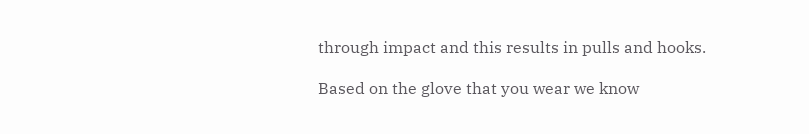through impact and this results in pulls and hooks.

Based on the glove that you wear we know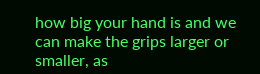how big your hand is and we can make the grips larger or smaller, as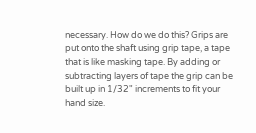necessary. How do we do this? Grips are put onto the shaft using grip tape, a tape that is like masking tape. By adding or subtracting layers of tape the grip can be built up in 1/32" increments to fit your hand size.